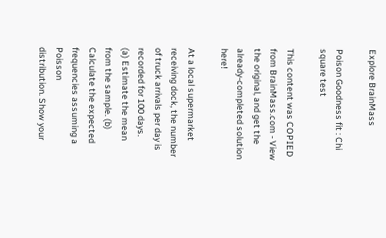Explore BrainMass

Poison Goodness fit : Chi square test

This content was COPIED from BrainMass.com - View the original, and get the already-completed solution here!

At a local supermarket receiving dock, the number of truck arrivals per day is recorded for 100 days.
(a) Estimate the mean from the sample. (b) Calculate the expected frequencies assuming a Poisson
distribution. Show your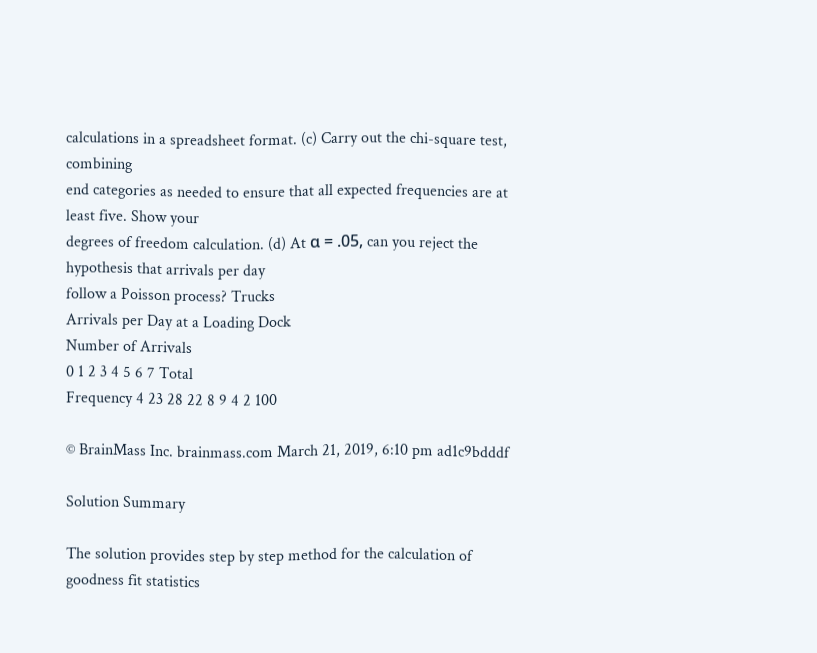calculations in a spreadsheet format. (c) Carry out the chi-square test, combining
end categories as needed to ensure that all expected frequencies are at least five. Show your
degrees of freedom calculation. (d) At α = .05, can you reject the hypothesis that arrivals per day
follow a Poisson process? Trucks
Arrivals per Day at a Loading Dock
Number of Arrivals
0 1 2 3 4 5 6 7 Total
Frequency 4 23 28 22 8 9 4 2 100

© BrainMass Inc. brainmass.com March 21, 2019, 6:10 pm ad1c9bdddf

Solution Summary

The solution provides step by step method for the calculation of goodness fit statistics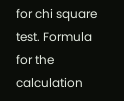for chi square test. Formula for the calculation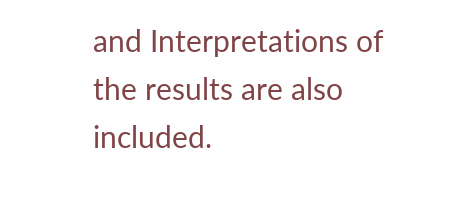and Interpretations of the results are also included.